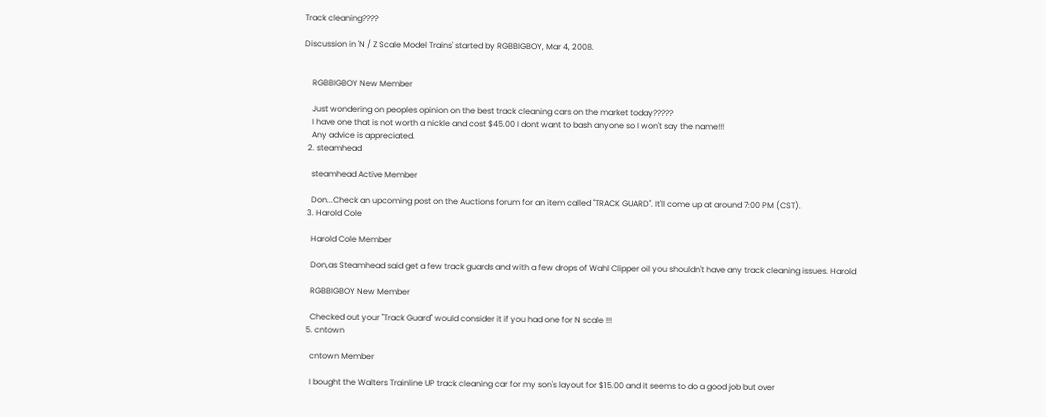Track cleaning????

Discussion in 'N / Z Scale Model Trains' started by RGBBIGBOY, Mar 4, 2008.


    RGBBIGBOY New Member

    Just wondering on peoples opinion on the best track cleaning cars on the market today?????
    I have one that is not worth a nickle and cost $45.00 I dont want to bash anyone so I won't say the name!!!
    Any advice is appreciated.
  2. steamhead

    steamhead Active Member

    Don...Check an upcoming post on the Auctions forum for an item called "TRACK GUARD". It'll come up at around 7:00 PM (CST).
  3. Harold Cole

    Harold Cole Member

    Don,as Steamhead said get a few track guards and with a few drops of Wahl Clipper oil you shouldn't have any track cleaning issues. Harold

    RGBBIGBOY New Member

    Checked out your "Track Guard" would consider it if you had one for N scale !!!
  5. cntown

    cntown Member

    I bought the Walters Trainline UP track cleaning car for my son's layout for $15.00 and it seems to do a good job but over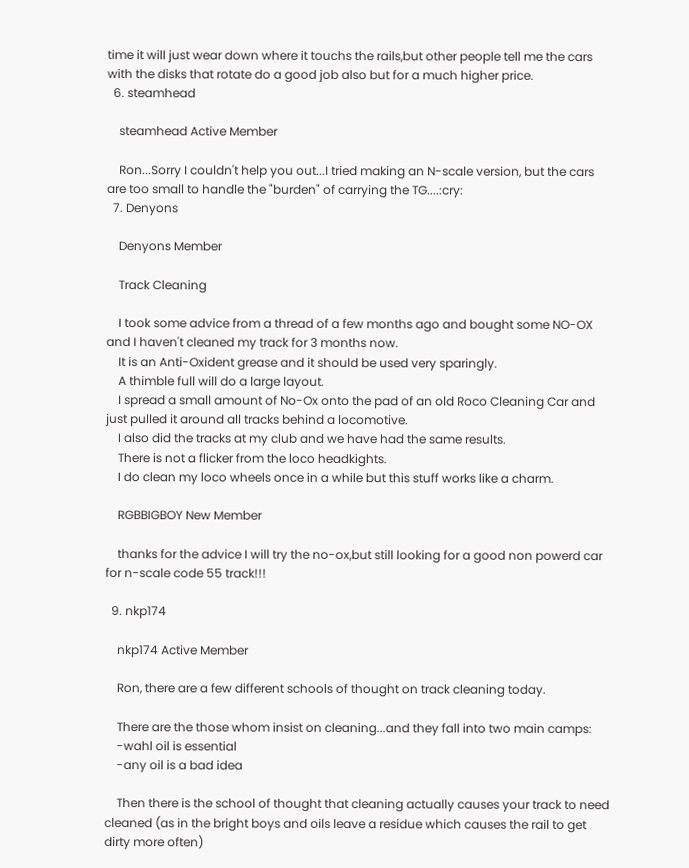time it will just wear down where it touchs the rails,but other people tell me the cars with the disks that rotate do a good job also but for a much higher price.
  6. steamhead

    steamhead Active Member

    Ron...Sorry I couldn't help you out...I tried making an N-scale version, but the cars are too small to handle the "burden" of carrying the TG....:cry:
  7. Denyons

    Denyons Member

    Track Cleaning

    I took some advice from a thread of a few months ago and bought some NO-OX and I haven't cleaned my track for 3 months now.
    It is an Anti-Oxident grease and it should be used very sparingly.
    A thimble full will do a large layout.
    I spread a small amount of No-Ox onto the pad of an old Roco Cleaning Car and just pulled it around all tracks behind a locomotive.
    I also did the tracks at my club and we have had the same results.
    There is not a flicker from the loco headkights.
    I do clean my loco wheels once in a while but this stuff works like a charm.

    RGBBIGBOY New Member

    thanks for the advice I will try the no-ox,but still looking for a good non powerd car for n-scale code 55 track!!!

  9. nkp174

    nkp174 Active Member

    Ron, there are a few different schools of thought on track cleaning today.

    There are the those whom insist on cleaning...and they fall into two main camps:
    -wahl oil is essential
    -any oil is a bad idea

    Then there is the school of thought that cleaning actually causes your track to need cleaned (as in the bright boys and oils leave a residue which causes the rail to get dirty more often)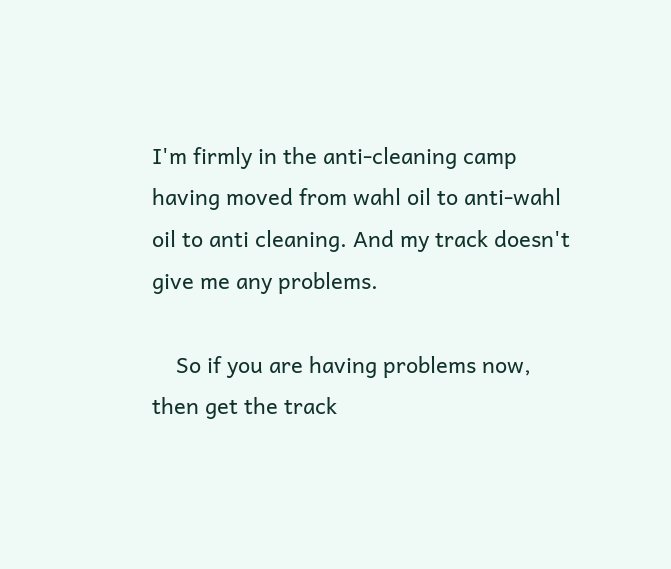I'm firmly in the anti-cleaning camp having moved from wahl oil to anti-wahl oil to anti cleaning. And my track doesn't give me any problems.

    So if you are having problems now, then get the track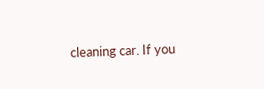cleaning car. If you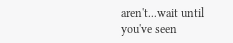aren't...wait until you've seen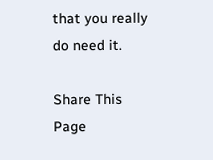that you really do need it.

Share This Page